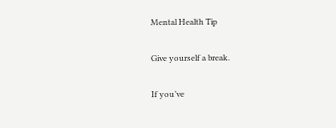Mental Health Tip

Give yourself a break.

If you’ve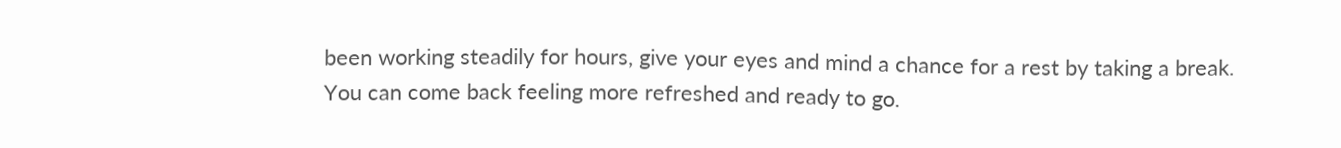been working steadily for hours, give your eyes and mind a chance for a rest by taking a break. You can come back feeling more refreshed and ready to go.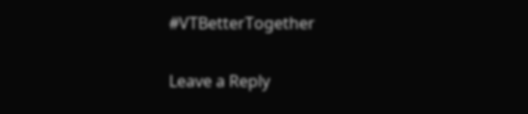#VTBetterTogether

Leave a Reply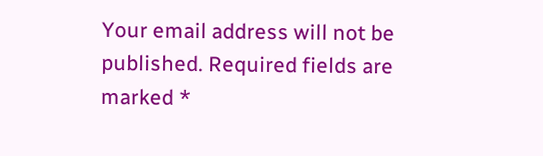Your email address will not be published. Required fields are marked *